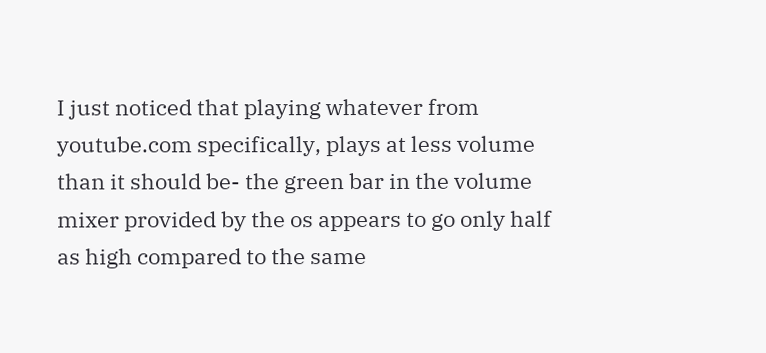I just noticed that playing whatever from youtube.com specifically, plays at less volume than it should be- the green bar in the volume mixer provided by the os appears to go only half as high compared to the same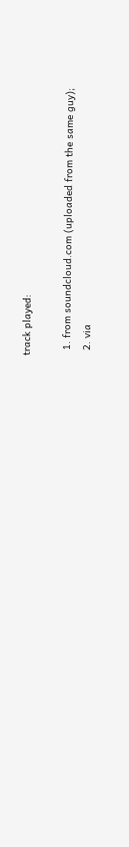track played:

  1. from soundcloud.com (uploaded from the same guy);
  2. via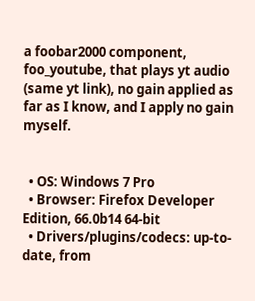a foobar2000 component, foo_youtube, that plays yt audio (same yt link), no gain applied as far as I know, and I apply no gain myself.


  • OS: Windows 7 Pro
  • Browser: Firefox Developer Edition, 66.0b14 64-bit
  • Drivers/plugins/codecs: up-to-date, from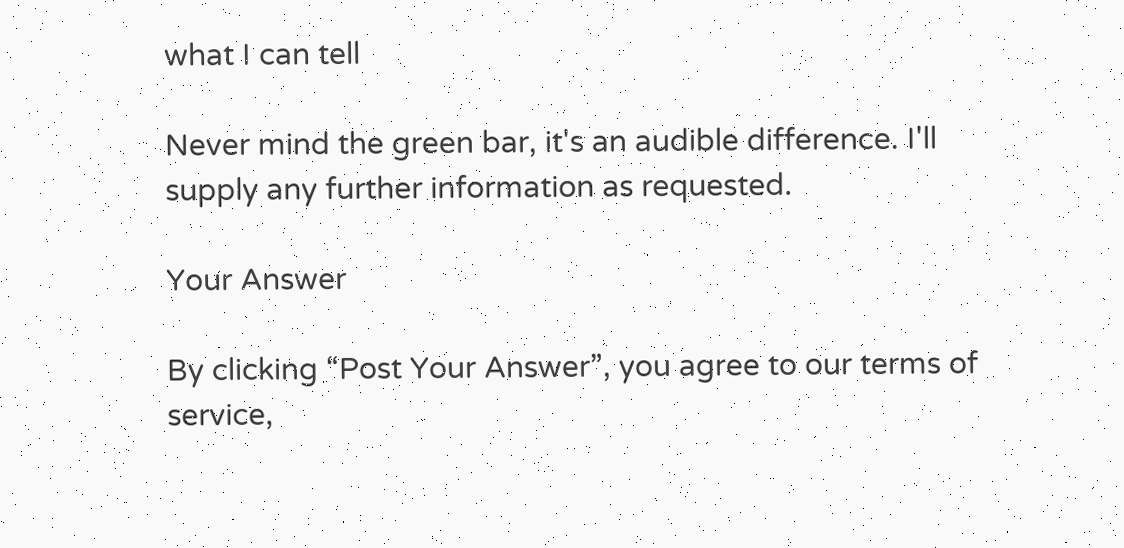what I can tell

Never mind the green bar, it's an audible difference. I'll supply any further information as requested.

Your Answer

By clicking “Post Your Answer”, you agree to our terms of service,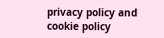privacy policy and cookie policy